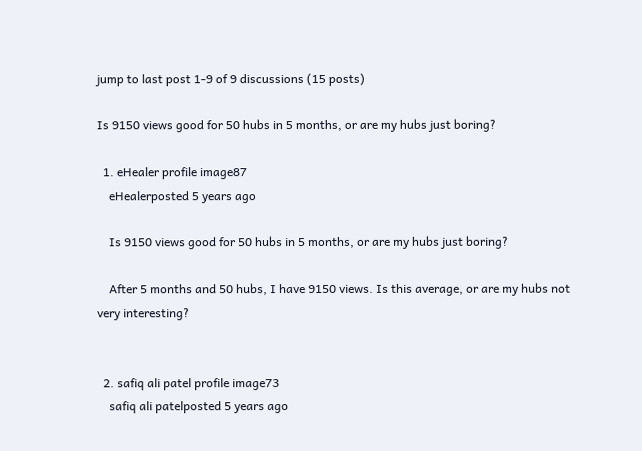jump to last post 1-9 of 9 discussions (15 posts)

Is 9150 views good for 50 hubs in 5 months, or are my hubs just boring?

  1. eHealer profile image87
    eHealerposted 5 years ago

    Is 9150 views good for 50 hubs in 5 months, or are my hubs just boring?

    After 5 months and 50 hubs, I have 9150 views. Is this average, or are my hubs not very interesting?


  2. safiq ali patel profile image73
    safiq ali patelposted 5 years ago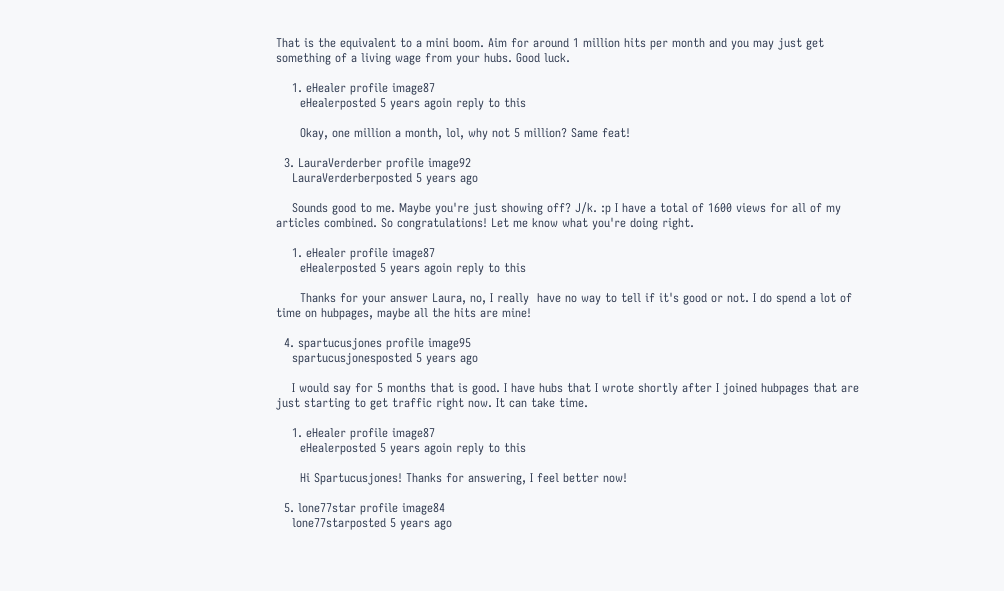That is the equivalent to a mini boom. Aim for around 1 million hits per month and you may just get something of a living wage from your hubs. Good luck.

    1. eHealer profile image87
      eHealerposted 5 years agoin reply to this

      Okay, one million a month, lol, why not 5 million? Same feat!

  3. LauraVerderber profile image92
    LauraVerderberposted 5 years ago

    Sounds good to me. Maybe you're just showing off? J/k. :p I have a total of 1600 views for all of my articles combined. So congratulations! Let me know what you're doing right.

    1. eHealer profile image87
      eHealerposted 5 years agoin reply to this

      Thanks for your answer Laura, no, I really  have no way to tell if it's good or not. I do spend a lot of time on hubpages, maybe all the hits are mine!

  4. spartucusjones profile image95
    spartucusjonesposted 5 years ago

    I would say for 5 months that is good. I have hubs that I wrote shortly after I joined hubpages that are just starting to get traffic right now. It can take time.

    1. eHealer profile image87
      eHealerposted 5 years agoin reply to this

      Hi Spartucusjones! Thanks for answering, I feel better now!

  5. lone77star profile image84
    lone77starposted 5 years ago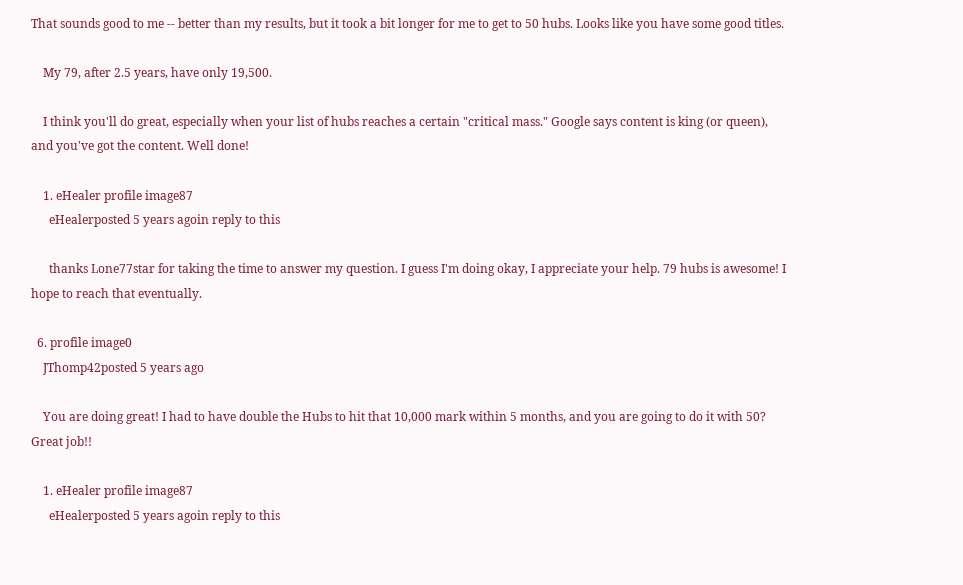That sounds good to me -- better than my results, but it took a bit longer for me to get to 50 hubs. Looks like you have some good titles.

    My 79, after 2.5 years, have only 19,500.

    I think you'll do great, especially when your list of hubs reaches a certain "critical mass." Google says content is king (or queen), and you've got the content. Well done!

    1. eHealer profile image87
      eHealerposted 5 years agoin reply to this

      thanks Lone77star for taking the time to answer my question. I guess I'm doing okay, I appreciate your help. 79 hubs is awesome! I hope to reach that eventually.

  6. profile image0
    JThomp42posted 5 years ago

    You are doing great! I had to have double the Hubs to hit that 10,000 mark within 5 months, and you are going to do it with 50? Great job!!

    1. eHealer profile image87
      eHealerposted 5 years agoin reply to this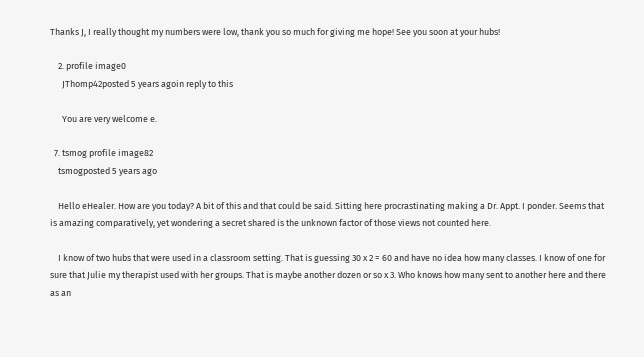Thanks J, I really thought my numbers were low, thank you so much for giving me hope! See you soon at your hubs!

    2. profile image0
      JThomp42posted 5 years agoin reply to this

      You are very welcome e.

  7. tsmog profile image82
    tsmogposted 5 years ago

    Hello eHealer. How are you today? A bit of this and that could be said. Sitting here procrastinating making a Dr. Appt. I ponder. Seems that is amazing comparatively, yet wondering a secret shared is the unknown factor of those views not counted here.

    I know of two hubs that were used in a classroom setting. That is guessing 30 x 2 = 60 and have no idea how many classes. I know of one for sure that Julie my therapist used with her groups. That is maybe another dozen or so x 3. Who knows how many sent to another here and there as an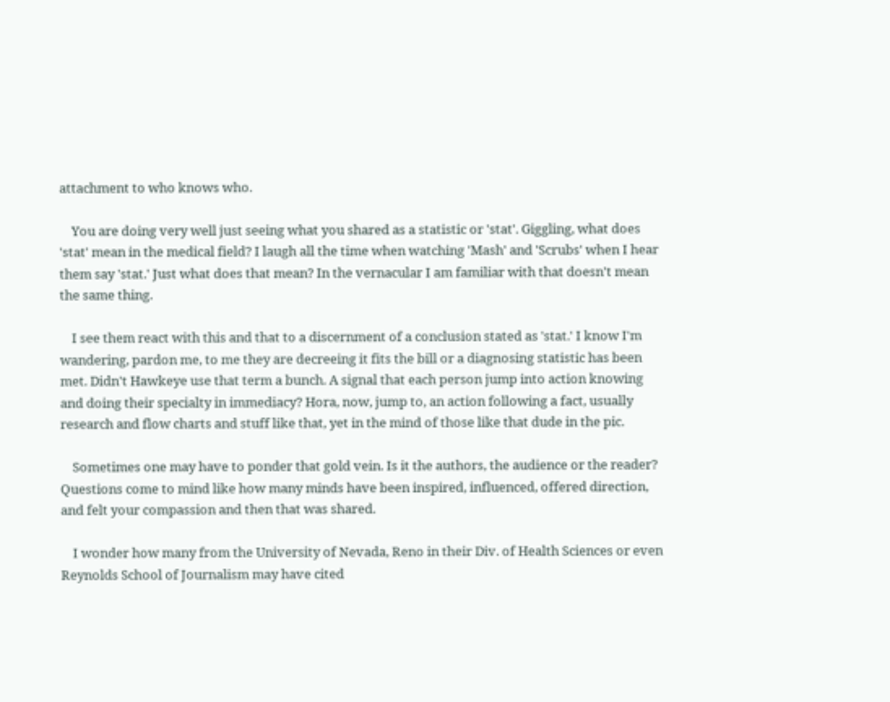attachment to who knows who.

    You are doing very well just seeing what you shared as a statistic or 'stat'. Giggling, what does 'stat' mean in the medical field? I laugh all the time when watching 'Mash' and 'Scrubs' when I hear them say 'stat.' Just what does that mean? In the vernacular I am familiar with that doesn't mean the same thing.

    I see them react with this and that to a discernment of a conclusion stated as 'stat.' I know I'm wandering, pardon me, to me they are decreeing it fits the bill or a diagnosing statistic has been met. Didn't Hawkeye use that term a bunch. A signal that each person jump into action knowing and doing their specialty in immediacy? Hora, now, jump to, an action following a fact, usually research and flow charts and stuff like that, yet in the mind of those like that dude in the pic.

    Sometimes one may have to ponder that gold vein. Is it the authors, the audience or the reader? Questions come to mind like how many minds have been inspired, influenced, offered direction, and felt your compassion and then that was shared.

    I wonder how many from the University of Nevada, Reno in their Div. of Health Sciences or even Reynolds School of Journalism may have cited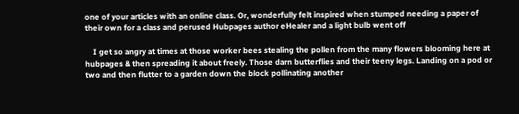one of your articles with an online class. Or, wonderfully felt inspired when stumped needing a paper of their own for a class and perused Hubpages author eHealer and a light bulb went off

    I get so angry at times at those worker bees stealing the pollen from the many flowers blooming here at hubpages & then spreading it about freely. Those darn butterflies and their teeny legs. Landing on a pod or two and then flutter to a garden down the block pollinating another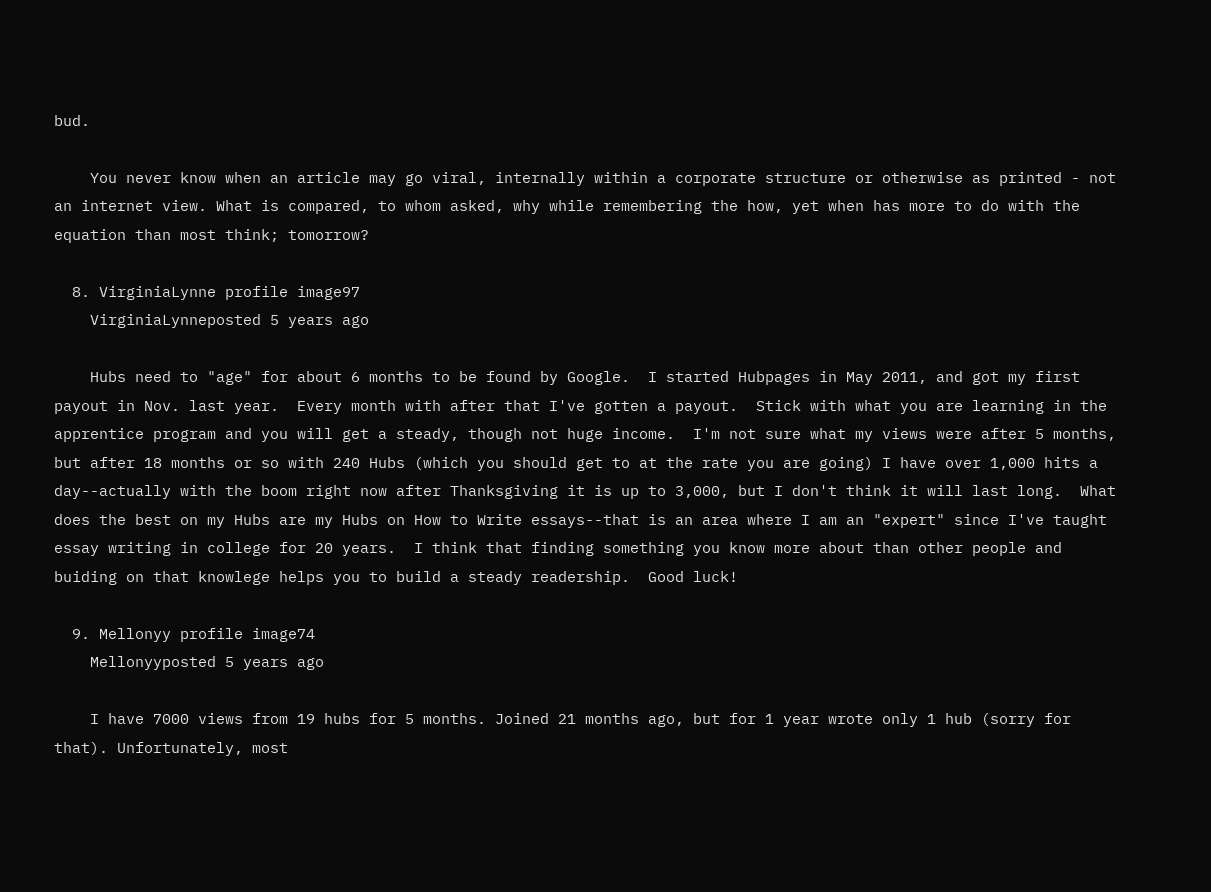bud.

    You never know when an article may go viral, internally within a corporate structure or otherwise as printed - not an internet view. What is compared, to whom asked, why while remembering the how, yet when has more to do with the equation than most think; tomorrow?

  8. VirginiaLynne profile image97
    VirginiaLynneposted 5 years ago

    Hubs need to "age" for about 6 months to be found by Google.  I started Hubpages in May 2011, and got my first payout in Nov. last year.  Every month with after that I've gotten a payout.  Stick with what you are learning in the apprentice program and you will get a steady, though not huge income.  I'm not sure what my views were after 5 months, but after 18 months or so with 240 Hubs (which you should get to at the rate you are going) I have over 1,000 hits a day--actually with the boom right now after Thanksgiving it is up to 3,000, but I don't think it will last long.  What does the best on my Hubs are my Hubs on How to Write essays--that is an area where I am an "expert" since I've taught essay writing in college for 20 years.  I think that finding something you know more about than other people and buiding on that knowlege helps you to build a steady readership.  Good luck!

  9. Mellonyy profile image74
    Mellonyyposted 5 years ago

    I have 7000 views from 19 hubs for 5 months. Joined 21 months ago, but for 1 year wrote only 1 hub (sorry for that). Unfortunately, most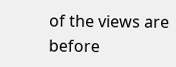of the views are before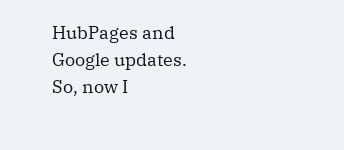HubPages and Google updates. So, now I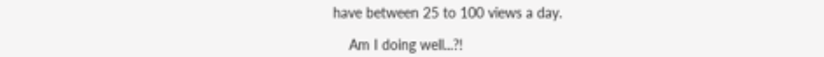have between 25 to 100 views a day.

    Am I doing well...?!